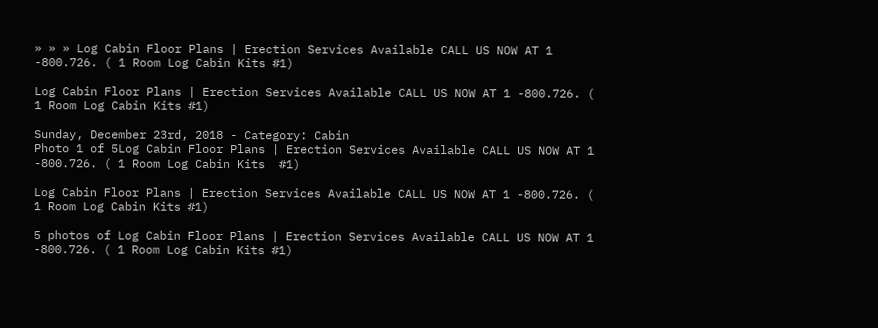» » » Log Cabin Floor Plans | Erection Services Available CALL US NOW AT 1 -800.726. ( 1 Room Log Cabin Kits #1)

Log Cabin Floor Plans | Erection Services Available CALL US NOW AT 1 -800.726. ( 1 Room Log Cabin Kits #1)

Sunday, December 23rd, 2018 - Category: Cabin
Photo 1 of 5Log Cabin Floor Plans | Erection Services Available CALL US NOW AT 1 -800.726. ( 1 Room Log Cabin Kits  #1)

Log Cabin Floor Plans | Erection Services Available CALL US NOW AT 1 -800.726. ( 1 Room Log Cabin Kits #1)

5 photos of Log Cabin Floor Plans | Erection Services Available CALL US NOW AT 1 -800.726. ( 1 Room Log Cabin Kits #1)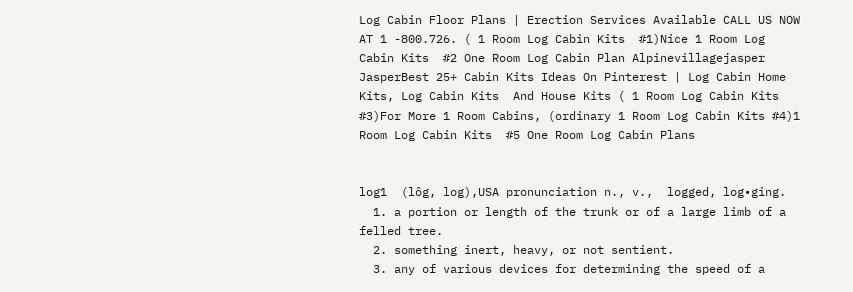Log Cabin Floor Plans | Erection Services Available CALL US NOW AT 1 -800.726. ( 1 Room Log Cabin Kits  #1)Nice 1 Room Log Cabin Kits  #2 One Room Log Cabin Plan Alpinevillagejasper JasperBest 25+ Cabin Kits Ideas On Pinterest | Log Cabin Home Kits, Log Cabin Kits  And House Kits ( 1 Room Log Cabin Kits #3)For More 1 Room Cabins, (ordinary 1 Room Log Cabin Kits #4)1 Room Log Cabin Kits  #5 One Room Log Cabin Plans


log1  (lôg, log),USA pronunciation n., v.,  logged, log•ging.
  1. a portion or length of the trunk or of a large limb of a felled tree.
  2. something inert, heavy, or not sentient.
  3. any of various devices for determining the speed of a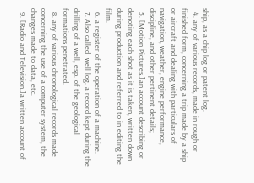ship, as a chip log or patent log.
  4. any of various records, made in rough or finished form, concerning a trip made by a ship or aircraft and dealing with particulars of navigation, weather, engine performance, discipline, and other pertinent details;
  5. [Motion Pictures.]an account describing or denoting each shot as it is taken, written down during production and referred to in editing the film.
  6. a register of the operation of a machine.
  7. Also called  well log. a record kept during the drilling of a well, esp. of the geological formations penetrated.
  8. any of various chronological records made concerning the use of a computer system, the changes made to data, etc.
  9. [Radio and Television.]a written account of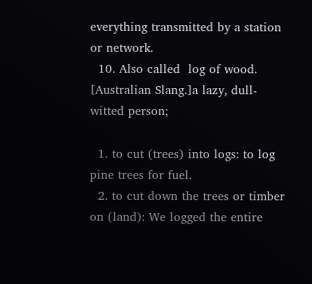everything transmitted by a station or network.
  10. Also called  log of wood. [Australian Slang.]a lazy, dull-witted person;

  1. to cut (trees) into logs: to log pine trees for fuel.
  2. to cut down the trees or timber on (land): We logged the entire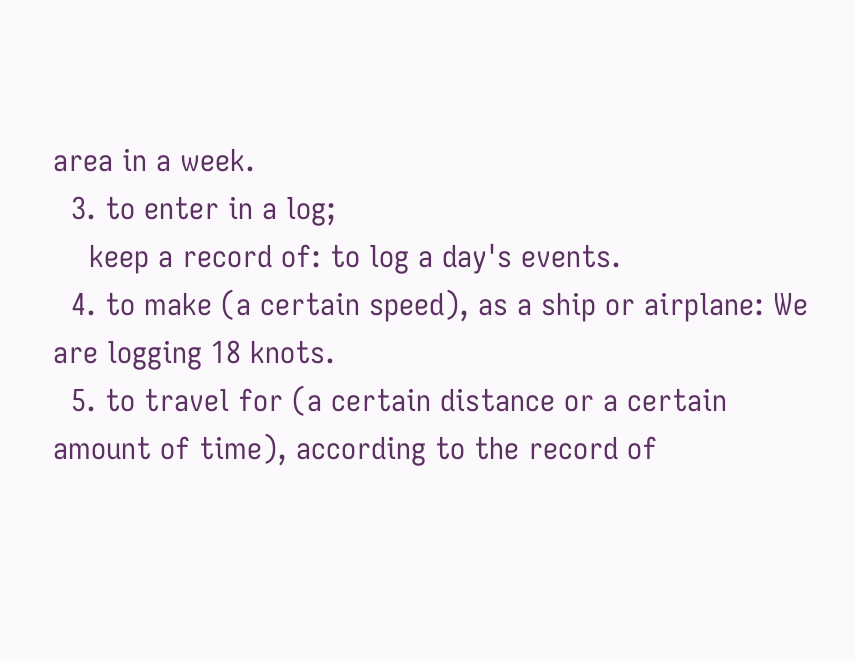area in a week.
  3. to enter in a log;
    keep a record of: to log a day's events.
  4. to make (a certain speed), as a ship or airplane: We are logging 18 knots.
  5. to travel for (a certain distance or a certain amount of time), according to the record of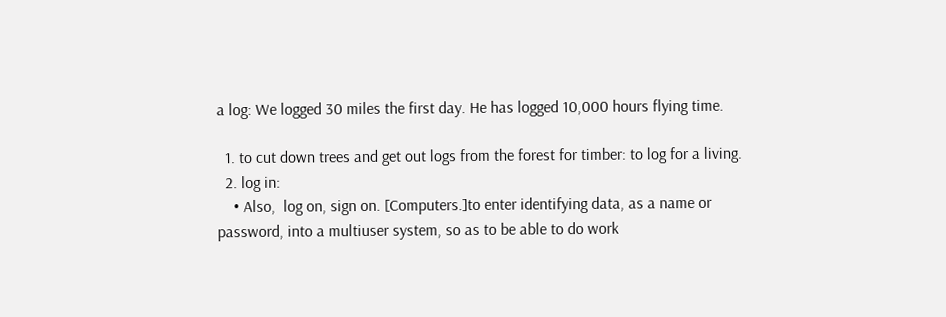a log: We logged 30 miles the first day. He has logged 10,000 hours flying time.

  1. to cut down trees and get out logs from the forest for timber: to log for a living.
  2. log in:
    • Also,  log on, sign on. [Computers.]to enter identifying data, as a name or password, into a multiuser system, so as to be able to do work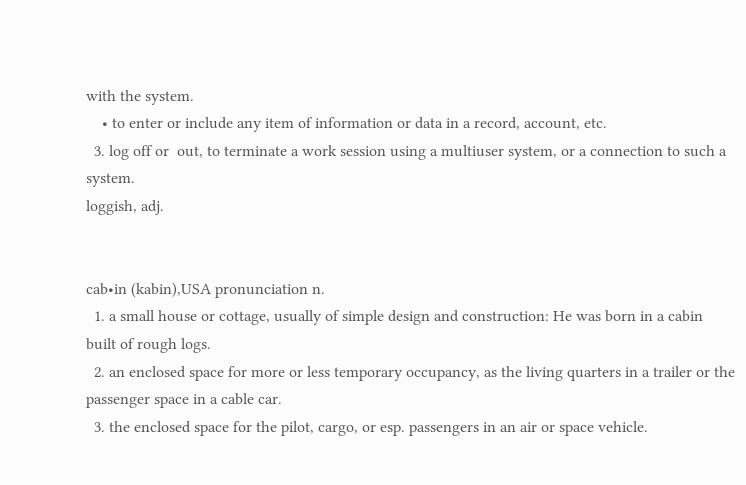with the system.
    • to enter or include any item of information or data in a record, account, etc.
  3. log off or  out, to terminate a work session using a multiuser system, or a connection to such a system.
loggish, adj.


cab•in (kabin),USA pronunciation n.
  1. a small house or cottage, usually of simple design and construction: He was born in a cabin built of rough logs.
  2. an enclosed space for more or less temporary occupancy, as the living quarters in a trailer or the passenger space in a cable car.
  3. the enclosed space for the pilot, cargo, or esp. passengers in an air or space vehicle.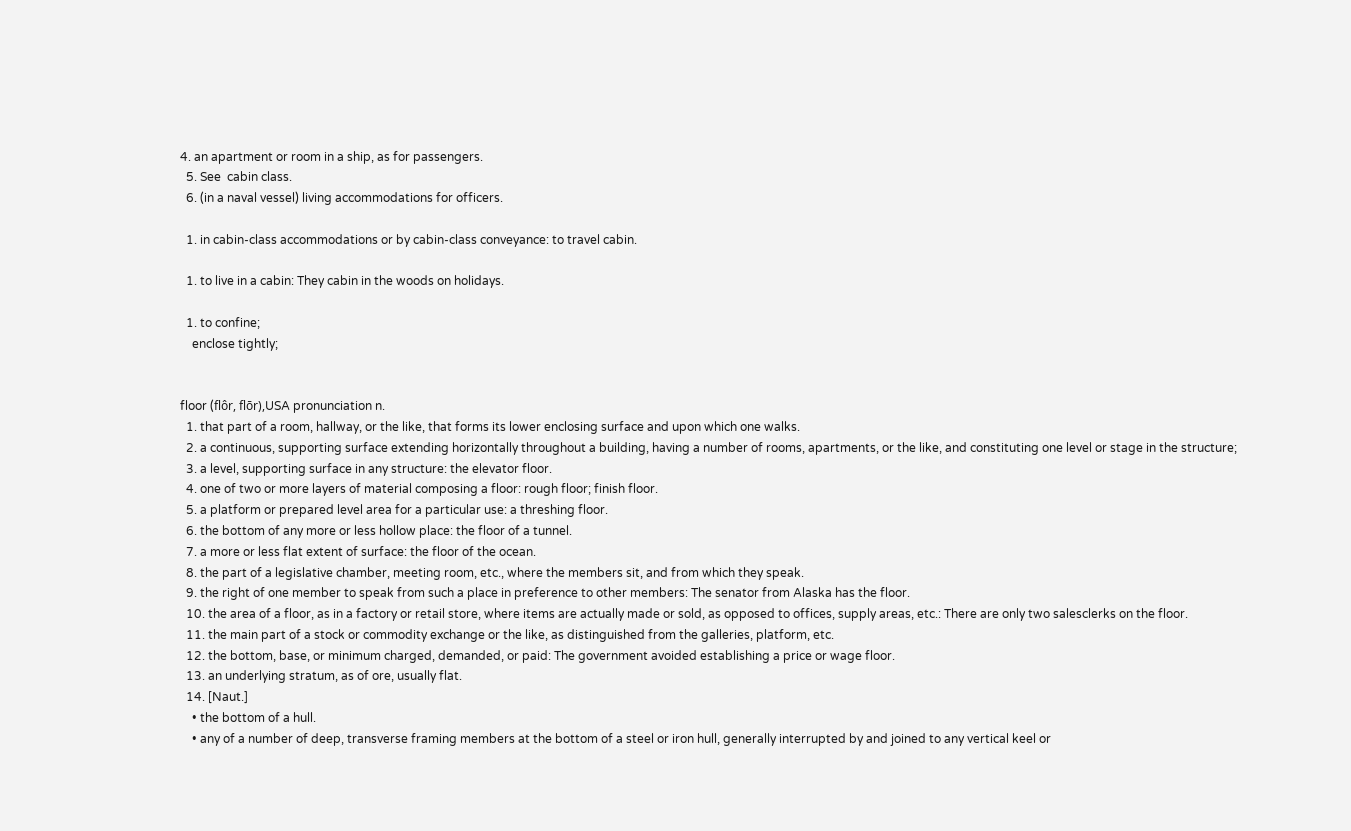4. an apartment or room in a ship, as for passengers.
  5. See  cabin class.
  6. (in a naval vessel) living accommodations for officers.

  1. in cabin-class accommodations or by cabin-class conveyance: to travel cabin.

  1. to live in a cabin: They cabin in the woods on holidays.

  1. to confine;
    enclose tightly;


floor (flôr, flōr),USA pronunciation n.
  1. that part of a room, hallway, or the like, that forms its lower enclosing surface and upon which one walks.
  2. a continuous, supporting surface extending horizontally throughout a building, having a number of rooms, apartments, or the like, and constituting one level or stage in the structure;
  3. a level, supporting surface in any structure: the elevator floor.
  4. one of two or more layers of material composing a floor: rough floor; finish floor.
  5. a platform or prepared level area for a particular use: a threshing floor.
  6. the bottom of any more or less hollow place: the floor of a tunnel.
  7. a more or less flat extent of surface: the floor of the ocean.
  8. the part of a legislative chamber, meeting room, etc., where the members sit, and from which they speak.
  9. the right of one member to speak from such a place in preference to other members: The senator from Alaska has the floor.
  10. the area of a floor, as in a factory or retail store, where items are actually made or sold, as opposed to offices, supply areas, etc.: There are only two salesclerks on the floor.
  11. the main part of a stock or commodity exchange or the like, as distinguished from the galleries, platform, etc.
  12. the bottom, base, or minimum charged, demanded, or paid: The government avoided establishing a price or wage floor.
  13. an underlying stratum, as of ore, usually flat.
  14. [Naut.]
    • the bottom of a hull.
    • any of a number of deep, transverse framing members at the bottom of a steel or iron hull, generally interrupted by and joined to any vertical keel or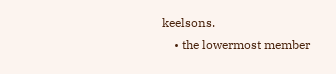keelsons.
    • the lowermost member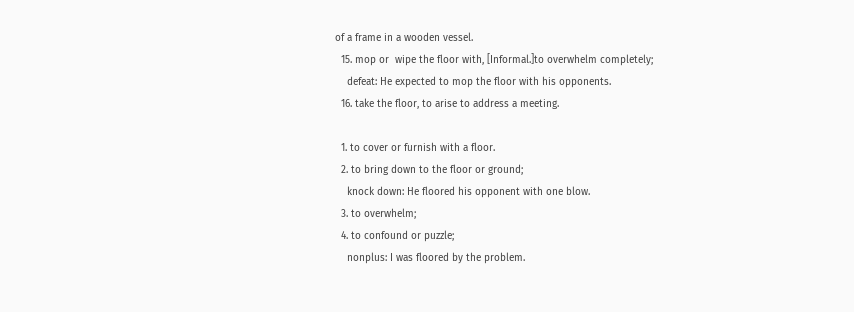of a frame in a wooden vessel.
  15. mop or  wipe the floor with, [Informal.]to overwhelm completely;
    defeat: He expected to mop the floor with his opponents.
  16. take the floor, to arise to address a meeting.

  1. to cover or furnish with a floor.
  2. to bring down to the floor or ground;
    knock down: He floored his opponent with one blow.
  3. to overwhelm;
  4. to confound or puzzle;
    nonplus: I was floored by the problem.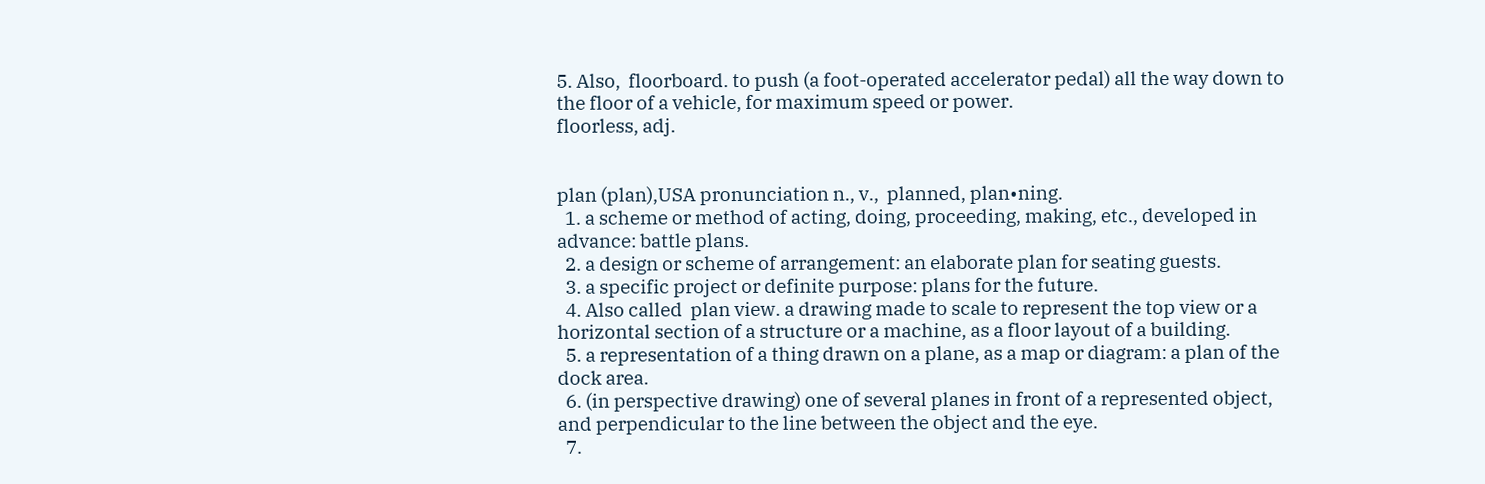5. Also,  floorboard. to push (a foot-operated accelerator pedal) all the way down to the floor of a vehicle, for maximum speed or power.
floorless, adj.


plan (plan),USA pronunciation n., v.,  planned, plan•ning.
  1. a scheme or method of acting, doing, proceeding, making, etc., developed in advance: battle plans.
  2. a design or scheme of arrangement: an elaborate plan for seating guests.
  3. a specific project or definite purpose: plans for the future.
  4. Also called  plan view. a drawing made to scale to represent the top view or a horizontal section of a structure or a machine, as a floor layout of a building.
  5. a representation of a thing drawn on a plane, as a map or diagram: a plan of the dock area.
  6. (in perspective drawing) one of several planes in front of a represented object, and perpendicular to the line between the object and the eye.
  7.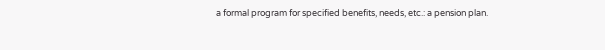a formal program for specified benefits, needs, etc.: a pension plan.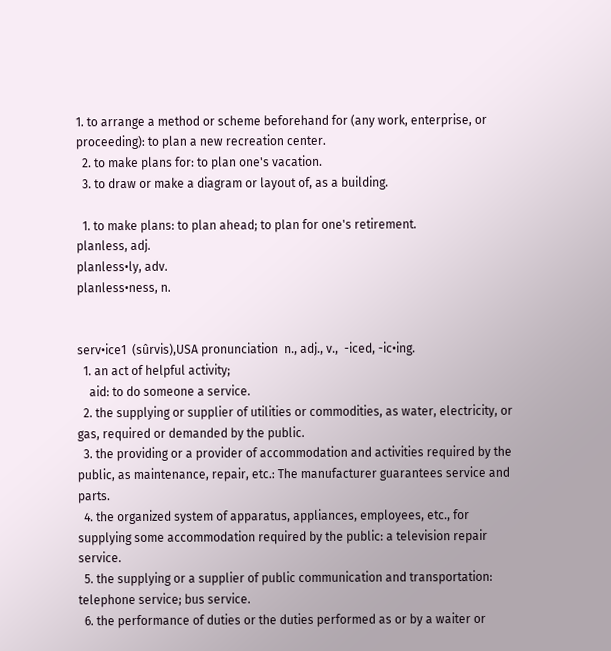1. to arrange a method or scheme beforehand for (any work, enterprise, or proceeding): to plan a new recreation center.
  2. to make plans for: to plan one's vacation.
  3. to draw or make a diagram or layout of, as a building.

  1. to make plans: to plan ahead; to plan for one's retirement.
planless, adj.
planless•ly, adv.
planless•ness, n.


serv•ice1  (sûrvis),USA pronunciation  n., adj., v.,  -iced, -ic•ing.
  1. an act of helpful activity;
    aid: to do someone a service.
  2. the supplying or supplier of utilities or commodities, as water, electricity, or gas, required or demanded by the public.
  3. the providing or a provider of accommodation and activities required by the public, as maintenance, repair, etc.: The manufacturer guarantees service and parts.
  4. the organized system of apparatus, appliances, employees, etc., for supplying some accommodation required by the public: a television repair service.
  5. the supplying or a supplier of public communication and transportation: telephone service; bus service.
  6. the performance of duties or the duties performed as or by a waiter or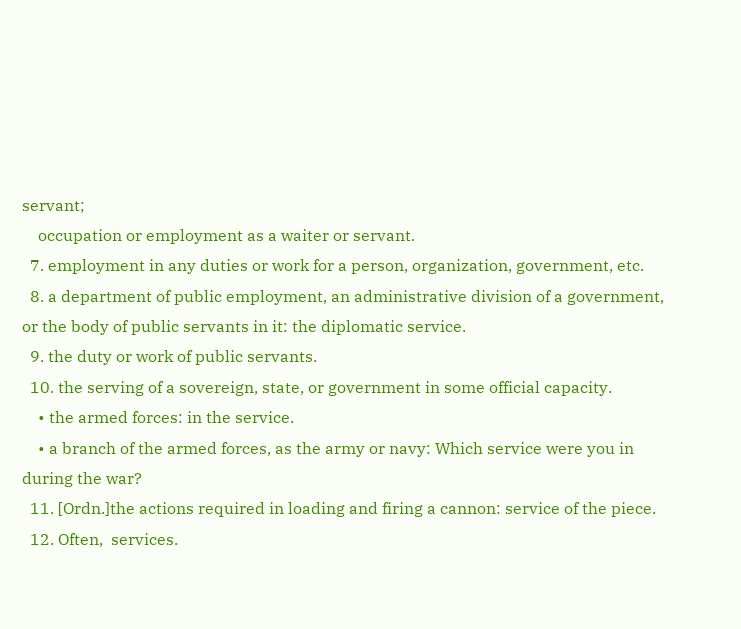servant;
    occupation or employment as a waiter or servant.
  7. employment in any duties or work for a person, organization, government, etc.
  8. a department of public employment, an administrative division of a government, or the body of public servants in it: the diplomatic service.
  9. the duty or work of public servants.
  10. the serving of a sovereign, state, or government in some official capacity.
    • the armed forces: in the service.
    • a branch of the armed forces, as the army or navy: Which service were you in during the war?
  11. [Ordn.]the actions required in loading and firing a cannon: service of the piece.
  12. Often,  services.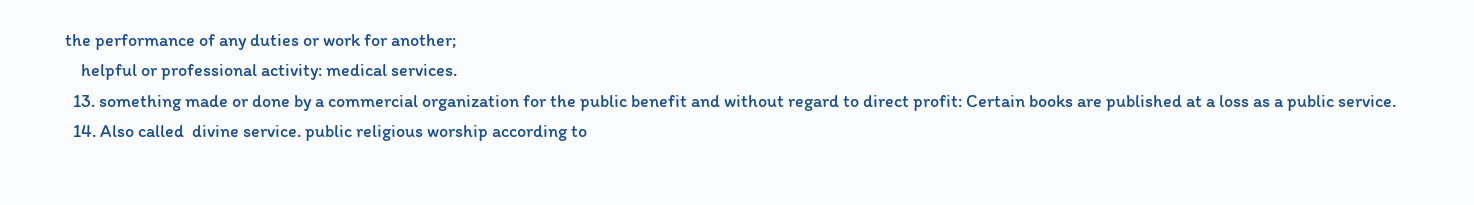the performance of any duties or work for another;
    helpful or professional activity: medical services.
  13. something made or done by a commercial organization for the public benefit and without regard to direct profit: Certain books are published at a loss as a public service.
  14. Also called  divine service. public religious worship according to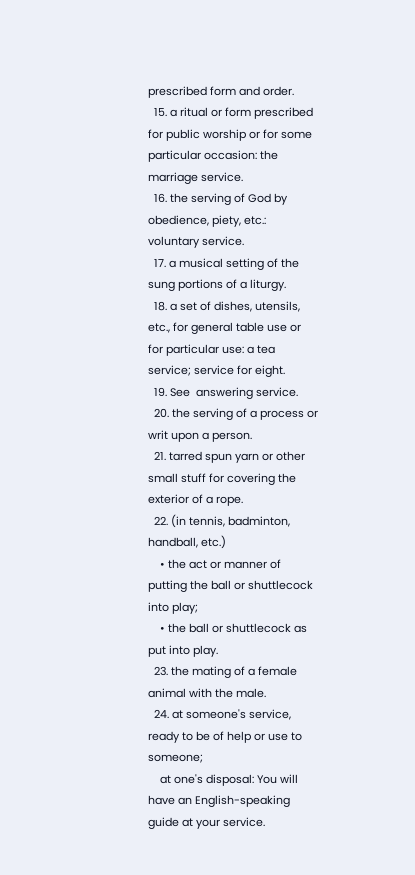prescribed form and order.
  15. a ritual or form prescribed for public worship or for some particular occasion: the marriage service.
  16. the serving of God by obedience, piety, etc.: voluntary service.
  17. a musical setting of the sung portions of a liturgy.
  18. a set of dishes, utensils, etc., for general table use or for particular use: a tea service; service for eight.
  19. See  answering service.
  20. the serving of a process or writ upon a person.
  21. tarred spun yarn or other small stuff for covering the exterior of a rope.
  22. (in tennis, badminton, handball, etc.)
    • the act or manner of putting the ball or shuttlecock into play;
    • the ball or shuttlecock as put into play.
  23. the mating of a female animal with the male.
  24. at someone's service, ready to be of help or use to someone;
    at one's disposal: You will have an English-speaking guide at your service.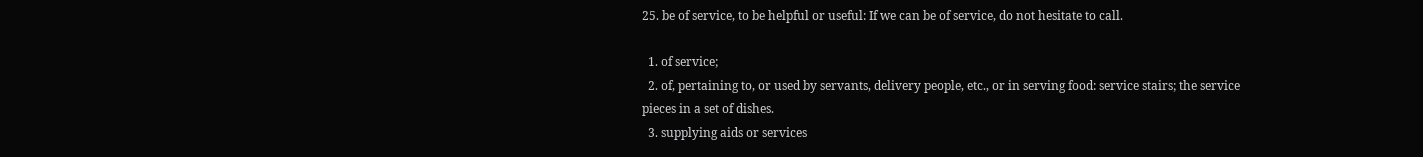25. be of service, to be helpful or useful: If we can be of service, do not hesitate to call.

  1. of service;
  2. of, pertaining to, or used by servants, delivery people, etc., or in serving food: service stairs; the service pieces in a set of dishes.
  3. supplying aids or services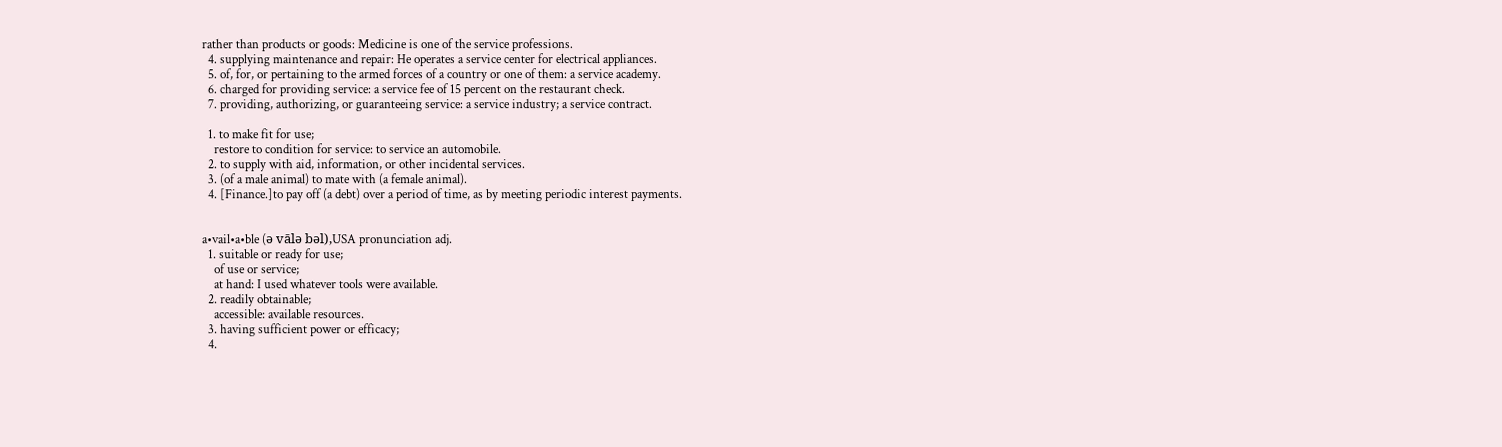rather than products or goods: Medicine is one of the service professions.
  4. supplying maintenance and repair: He operates a service center for electrical appliances.
  5. of, for, or pertaining to the armed forces of a country or one of them: a service academy.
  6. charged for providing service: a service fee of 15 percent on the restaurant check.
  7. providing, authorizing, or guaranteeing service: a service industry; a service contract.

  1. to make fit for use;
    restore to condition for service: to service an automobile.
  2. to supply with aid, information, or other incidental services.
  3. (of a male animal) to mate with (a female animal).
  4. [Finance.]to pay off (a debt) over a period of time, as by meeting periodic interest payments.


a•vail•a•ble (ə vālə bəl),USA pronunciation adj.
  1. suitable or ready for use;
    of use or service;
    at hand: I used whatever tools were available.
  2. readily obtainable;
    accessible: available resources.
  3. having sufficient power or efficacy;
  4.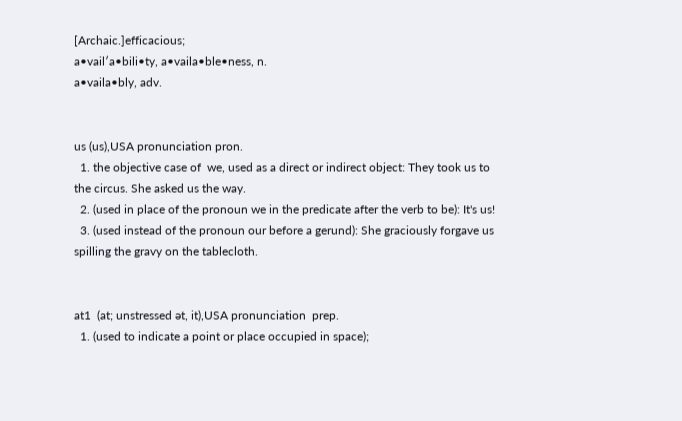[Archaic.]efficacious;
a•vail′a•bili•ty, a•vaila•ble•ness, n.
a•vaila•bly, adv.


us (us),USA pronunciation pron.
  1. the objective case of  we, used as a direct or indirect object: They took us to the circus. She asked us the way.
  2. (used in place of the pronoun we in the predicate after the verb to be): It's us!
  3. (used instead of the pronoun our before a gerund): She graciously forgave us spilling the gravy on the tablecloth.


at1  (at; unstressed ət, it),USA pronunciation  prep.
  1. (used to indicate a point or place occupied in space);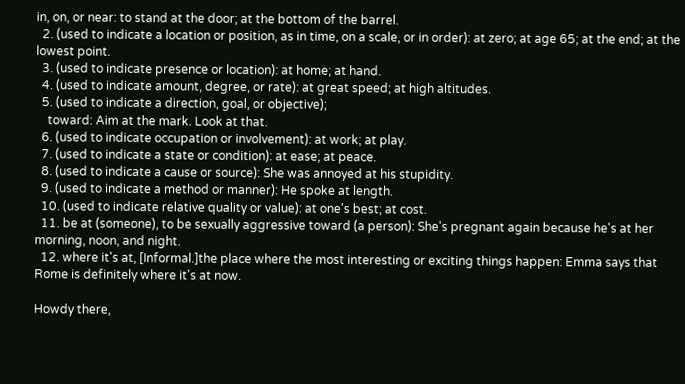in, on, or near: to stand at the door; at the bottom of the barrel.
  2. (used to indicate a location or position, as in time, on a scale, or in order): at zero; at age 65; at the end; at the lowest point.
  3. (used to indicate presence or location): at home; at hand.
  4. (used to indicate amount, degree, or rate): at great speed; at high altitudes.
  5. (used to indicate a direction, goal, or objective);
    toward: Aim at the mark. Look at that.
  6. (used to indicate occupation or involvement): at work; at play.
  7. (used to indicate a state or condition): at ease; at peace.
  8. (used to indicate a cause or source): She was annoyed at his stupidity.
  9. (used to indicate a method or manner): He spoke at length.
  10. (used to indicate relative quality or value): at one's best; at cost.
  11. be at (someone), to be sexually aggressive toward (a person): She's pregnant again because he's at her morning, noon, and night.
  12. where it's at, [Informal.]the place where the most interesting or exciting things happen: Emma says that Rome is definitely where it's at now.

Howdy there,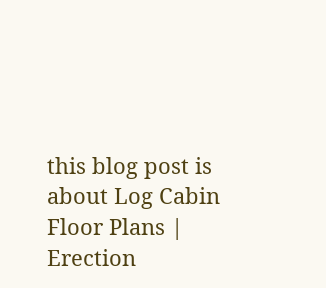this blog post is about Log Cabin Floor Plans | Erection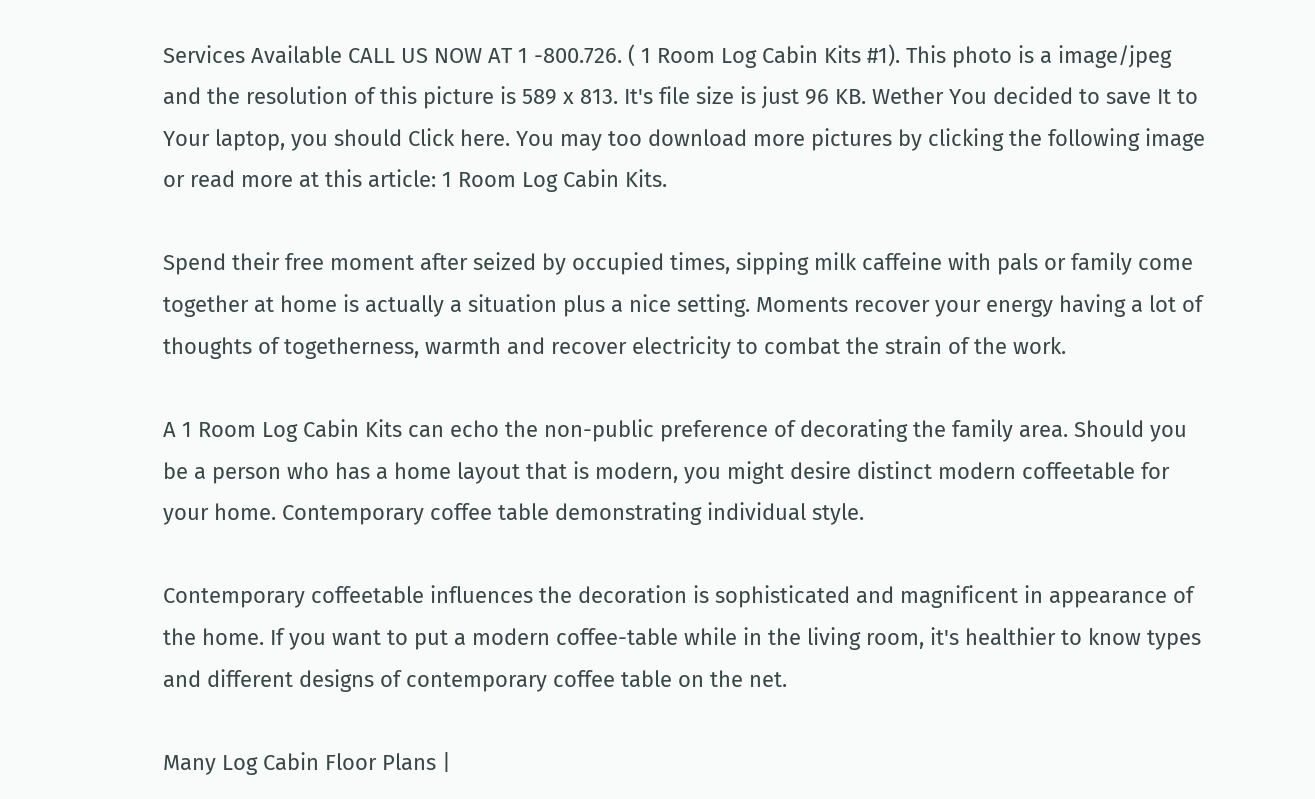Services Available CALL US NOW AT 1 -800.726. ( 1 Room Log Cabin Kits #1). This photo is a image/jpeg and the resolution of this picture is 589 x 813. It's file size is just 96 KB. Wether You decided to save It to Your laptop, you should Click here. You may too download more pictures by clicking the following image or read more at this article: 1 Room Log Cabin Kits.

Spend their free moment after seized by occupied times, sipping milk caffeine with pals or family come together at home is actually a situation plus a nice setting. Moments recover your energy having a lot of thoughts of togetherness, warmth and recover electricity to combat the strain of the work.

A 1 Room Log Cabin Kits can echo the non-public preference of decorating the family area. Should you be a person who has a home layout that is modern, you might desire distinct modern coffeetable for your home. Contemporary coffee table demonstrating individual style.

Contemporary coffeetable influences the decoration is sophisticated and magnificent in appearance of the home. If you want to put a modern coffee-table while in the living room, it's healthier to know types and different designs of contemporary coffee table on the net.

Many Log Cabin Floor Plans |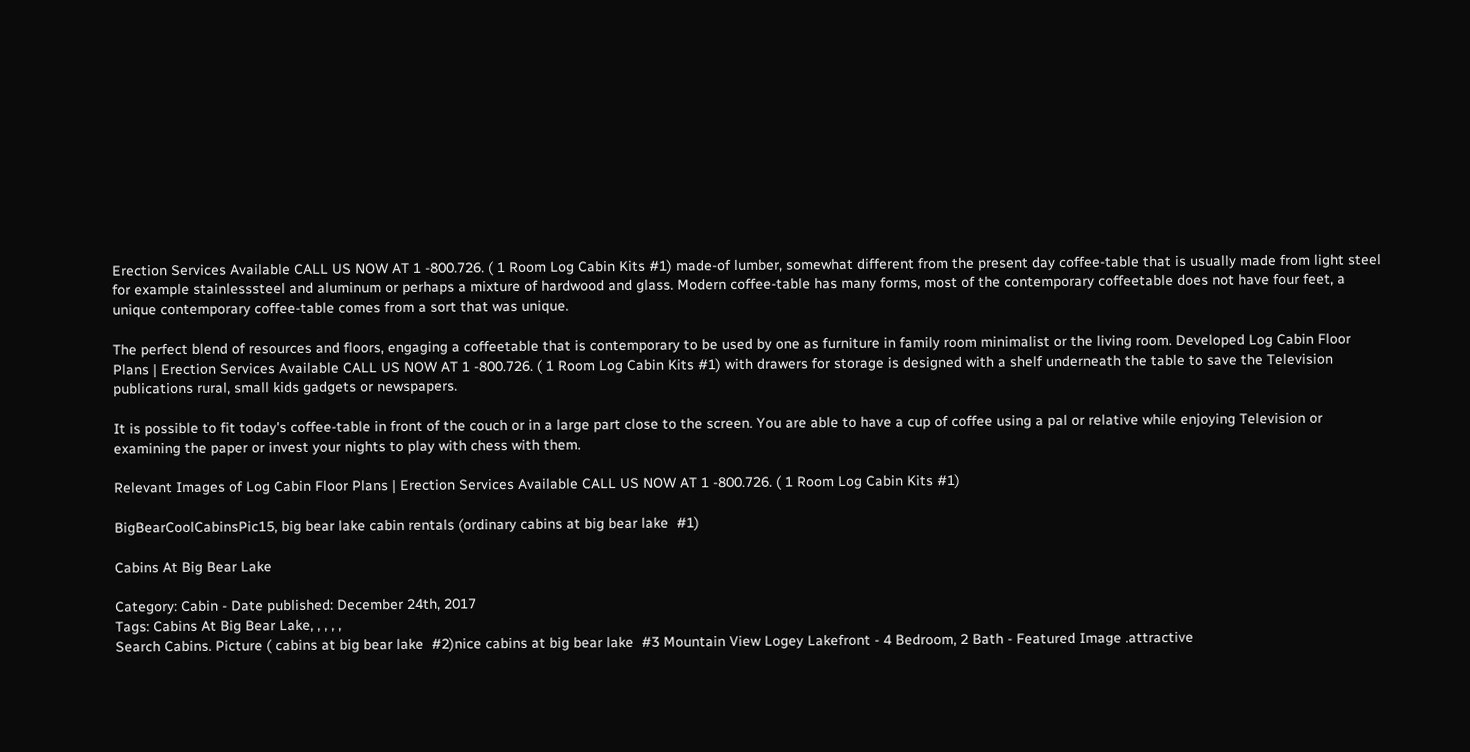Erection Services Available CALL US NOW AT 1 -800.726. ( 1 Room Log Cabin Kits #1) made-of lumber, somewhat different from the present day coffee-table that is usually made from light steel for example stainlesssteel and aluminum or perhaps a mixture of hardwood and glass. Modern coffee-table has many forms, most of the contemporary coffeetable does not have four feet, a unique contemporary coffee-table comes from a sort that was unique.

The perfect blend of resources and floors, engaging a coffeetable that is contemporary to be used by one as furniture in family room minimalist or the living room. Developed Log Cabin Floor Plans | Erection Services Available CALL US NOW AT 1 -800.726. ( 1 Room Log Cabin Kits #1) with drawers for storage is designed with a shelf underneath the table to save the Television publications rural, small kids gadgets or newspapers.

It is possible to fit today's coffee-table in front of the couch or in a large part close to the screen. You are able to have a cup of coffee using a pal or relative while enjoying Television or examining the paper or invest your nights to play with chess with them.

Relevant Images of Log Cabin Floor Plans | Erection Services Available CALL US NOW AT 1 -800.726. ( 1 Room Log Cabin Kits #1)

BigBearCoolCabinsPic15, big bear lake cabin rentals (ordinary cabins at big bear lake  #1)

Cabins At Big Bear Lake

Category: Cabin - Date published: December 24th, 2017
Tags: Cabins At Big Bear Lake, , , , ,
Search Cabins. Picture ( cabins at big bear lake  #2)nice cabins at big bear lake  #3 Mountain View Logey Lakefront - 4 Bedroom, 2 Bath - Featured Image .attractive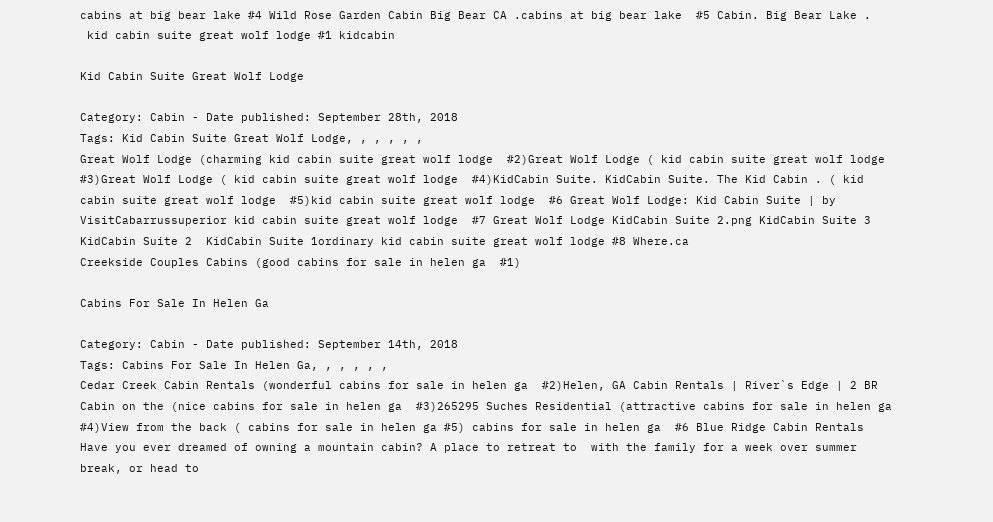cabins at big bear lake #4 Wild Rose Garden Cabin Big Bear CA .cabins at big bear lake  #5 Cabin. Big Bear Lake .
 kid cabin suite great wolf lodge #1 kidcabin

Kid Cabin Suite Great Wolf Lodge

Category: Cabin - Date published: September 28th, 2018
Tags: Kid Cabin Suite Great Wolf Lodge, , , , , ,
Great Wolf Lodge (charming kid cabin suite great wolf lodge  #2)Great Wolf Lodge ( kid cabin suite great wolf lodge  #3)Great Wolf Lodge ( kid cabin suite great wolf lodge  #4)KidCabin Suite. KidCabin Suite. The Kid Cabin . ( kid cabin suite great wolf lodge  #5)kid cabin suite great wolf lodge  #6 Great Wolf Lodge: Kid Cabin Suite | by VisitCabarrussuperior kid cabin suite great wolf lodge  #7 Great Wolf Lodge KidCabin Suite 2.png KidCabin Suite 3 KidCabin Suite 2  KidCabin Suite 1ordinary kid cabin suite great wolf lodge #8 Where.ca
Creekside Couples Cabins (good cabins for sale in helen ga  #1)

Cabins For Sale In Helen Ga

Category: Cabin - Date published: September 14th, 2018
Tags: Cabins For Sale In Helen Ga, , , , , ,
Cedar Creek Cabin Rentals (wonderful cabins for sale in helen ga  #2)Helen, GA Cabin Rentals | River`s Edge | 2 BR Cabin on the (nice cabins for sale in helen ga  #3)265295 Suches Residential (attractive cabins for sale in helen ga  #4)View from the back ( cabins for sale in helen ga #5) cabins for sale in helen ga  #6 Blue Ridge Cabin Rentals
Have you ever dreamed of owning a mountain cabin? A place to retreat to  with the family for a week over summer break, or head to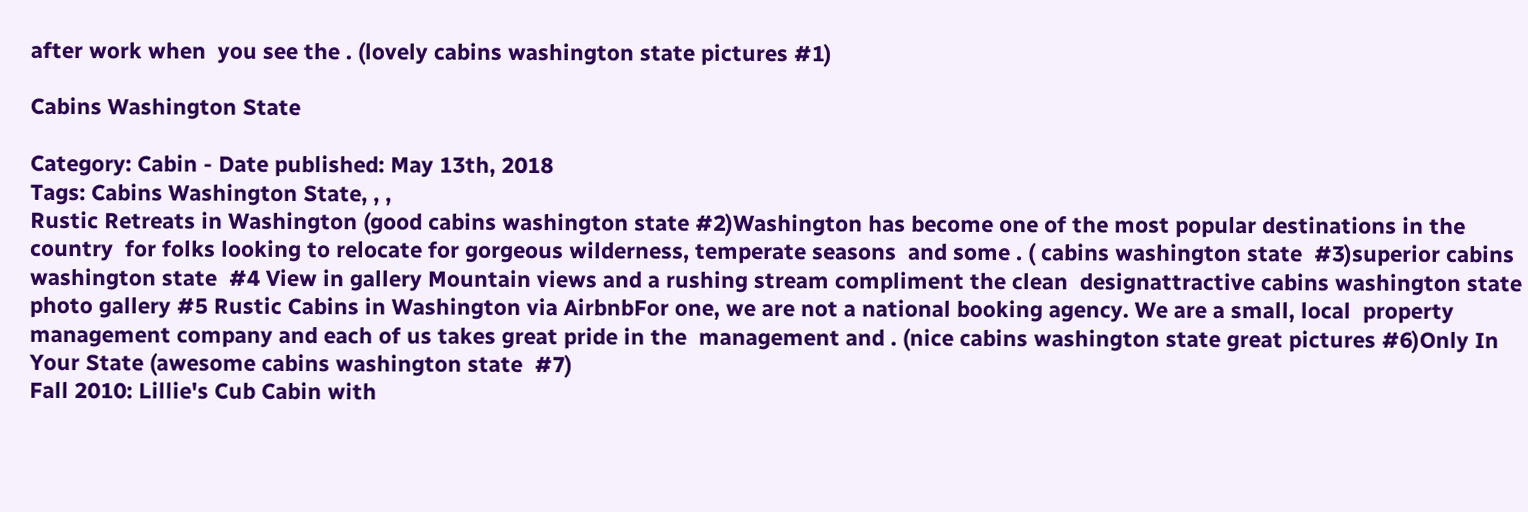after work when  you see the . (lovely cabins washington state pictures #1)

Cabins Washington State

Category: Cabin - Date published: May 13th, 2018
Tags: Cabins Washington State, , ,
Rustic Retreats in Washington (good cabins washington state #2)Washington has become one of the most popular destinations in the country  for folks looking to relocate for gorgeous wilderness, temperate seasons  and some . ( cabins washington state  #3)superior cabins washington state  #4 View in gallery Mountain views and a rushing stream compliment the clean  designattractive cabins washington state photo gallery #5 Rustic Cabins in Washington via AirbnbFor one, we are not a national booking agency. We are a small, local  property management company and each of us takes great pride in the  management and . (nice cabins washington state great pictures #6)Only In Your State (awesome cabins washington state  #7)
Fall 2010: Lillie's Cub Cabin with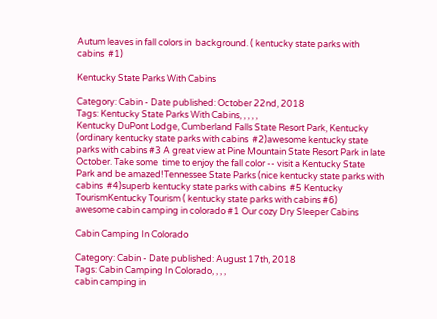Autum leaves in fall colors in  background. ( kentucky state parks with cabins  #1)

Kentucky State Parks With Cabins

Category: Cabin - Date published: October 22nd, 2018
Tags: Kentucky State Parks With Cabins, , , , ,
Kentucky DuPont Lodge, Cumberland Falls State Resort Park, Kentucky (ordinary kentucky state parks with cabins  #2)awesome kentucky state parks with cabins #3 A great view at Pine Mountain State Resort Park in late October. Take some  time to enjoy the fall color -- visit a Kentucky State Park and be amazed!Tennessee State Parks (nice kentucky state parks with cabins  #4)superb kentucky state parks with cabins  #5 Kentucky TourismKentucky Tourism ( kentucky state parks with cabins #6)
awesome cabin camping in colorado #1 Our cozy Dry Sleeper Cabins

Cabin Camping In Colorado

Category: Cabin - Date published: August 17th, 2018
Tags: Cabin Camping In Colorado, , , ,
cabin camping in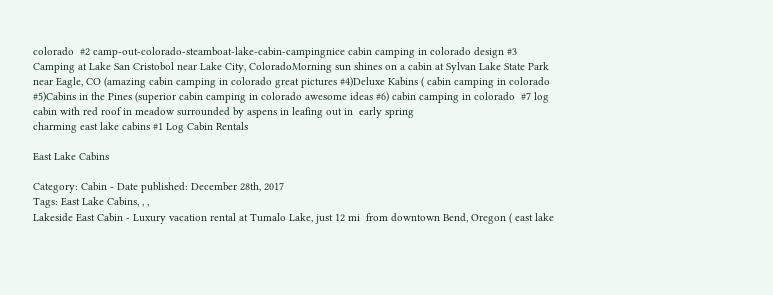colorado  #2 camp-out-colorado-steamboat-lake-cabin-campingnice cabin camping in colorado design #3 Camping at Lake San Cristobol near Lake City, ColoradoMorning sun shines on a cabin at Sylvan Lake State Park near Eagle, CO (amazing cabin camping in colorado great pictures #4)Deluxe Kabins ( cabin camping in colorado  #5)Cabins in the Pines (superior cabin camping in colorado awesome ideas #6) cabin camping in colorado  #7 log cabin with red roof in meadow surrounded by aspens in leafing out in  early spring
charming east lake cabins #1 Log Cabin Rentals

East Lake Cabins

Category: Cabin - Date published: December 28th, 2017
Tags: East Lake Cabins, , ,
Lakeside East Cabin - Luxury vacation rental at Tumalo Lake, just 12 mi  from downtown Bend, Oregon ( east lake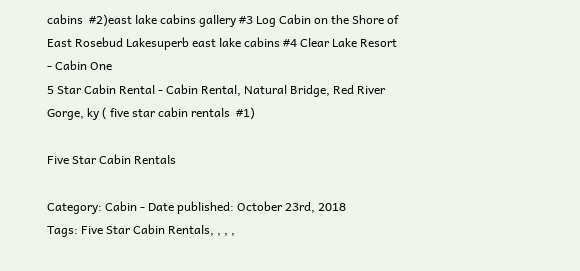cabins  #2)east lake cabins gallery #3 Log Cabin on the Shore of East Rosebud Lakesuperb east lake cabins #4 Clear Lake Resort - Cabin One
5 Star Cabin Rental - Cabin Rental, Natural Bridge, Red River Gorge, ky ( five star cabin rentals  #1)

Five Star Cabin Rentals

Category: Cabin - Date published: October 23rd, 2018
Tags: Five Star Cabin Rentals, , , ,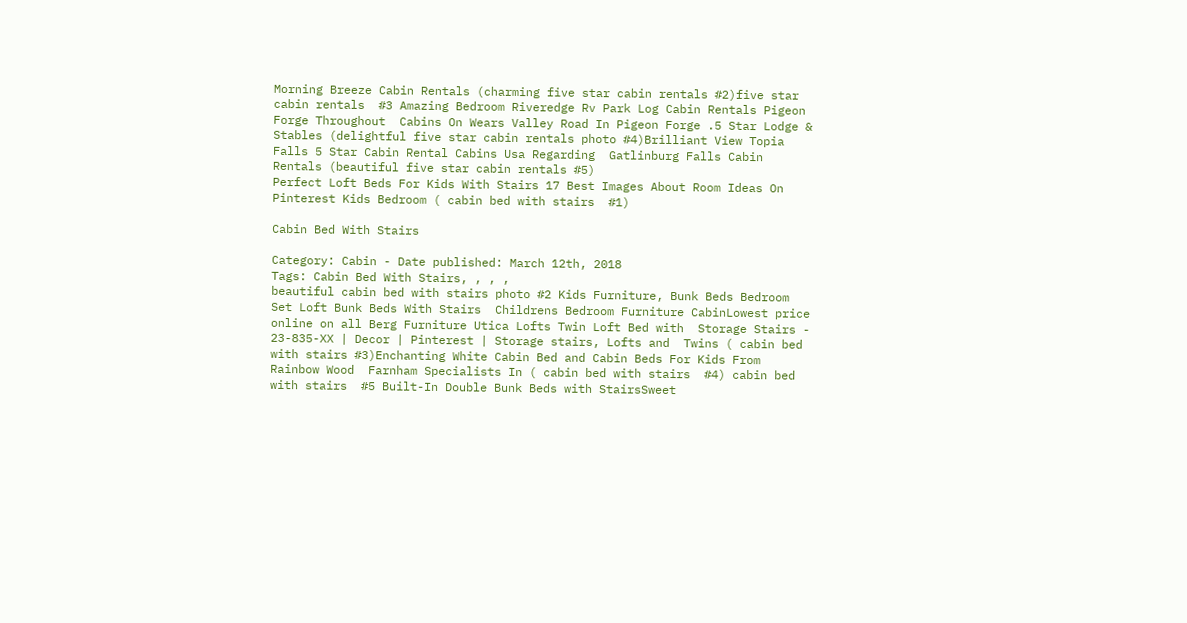Morning Breeze Cabin Rentals (charming five star cabin rentals #2)five star cabin rentals  #3 Amazing Bedroom Riveredge Rv Park Log Cabin Rentals Pigeon Forge Throughout  Cabins On Wears Valley Road In Pigeon Forge .5 Star Lodge & Stables (delightful five star cabin rentals photo #4)Brilliant View Topia Falls 5 Star Cabin Rental Cabins Usa Regarding  Gatlinburg Falls Cabin Rentals (beautiful five star cabin rentals #5)
Perfect Loft Beds For Kids With Stairs 17 Best Images About Room Ideas On  Pinterest Kids Bedroom ( cabin bed with stairs  #1)

Cabin Bed With Stairs

Category: Cabin - Date published: March 12th, 2018
Tags: Cabin Bed With Stairs, , , ,
beautiful cabin bed with stairs photo #2 Kids Furniture, Bunk Beds Bedroom Set Loft Bunk Beds With Stairs  Childrens Bedroom Furniture CabinLowest price online on all Berg Furniture Utica Lofts Twin Loft Bed with  Storage Stairs - 23-835-XX | Decor | Pinterest | Storage stairs, Lofts and  Twins ( cabin bed with stairs #3)Enchanting White Cabin Bed and Cabin Beds For Kids From Rainbow Wood  Farnham Specialists In ( cabin bed with stairs  #4) cabin bed with stairs  #5 Built-In Double Bunk Beds with StairsSweet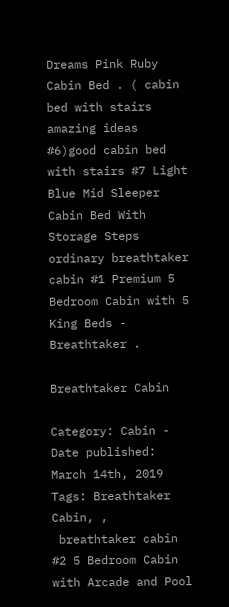Dreams Pink Ruby Cabin Bed . ( cabin bed with stairs amazing ideas #6)good cabin bed with stairs #7 Light Blue Mid Sleeper Cabin Bed With Storage Steps
ordinary breathtaker cabin #1 Premium 5 Bedroom Cabin with 5 King Beds - Breathtaker .

Breathtaker Cabin

Category: Cabin - Date published: March 14th, 2019
Tags: Breathtaker Cabin, ,
 breathtaker cabin  #2 5 Bedroom Cabin with Arcade and Pool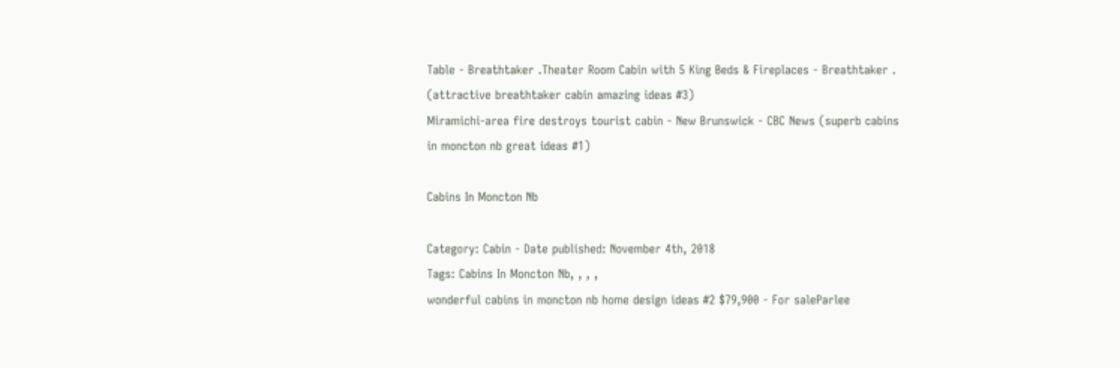Table - Breathtaker .Theater Room Cabin with 5 King Beds & Fireplaces - Breathtaker . (attractive breathtaker cabin amazing ideas #3)
Miramichi-area fire destroys tourist cabin - New Brunswick - CBC News (superb cabins in moncton nb great ideas #1)

Cabins In Moncton Nb

Category: Cabin - Date published: November 4th, 2018
Tags: Cabins In Moncton Nb, , , ,
wonderful cabins in moncton nb home design ideas #2 $79,900 - For saleParlee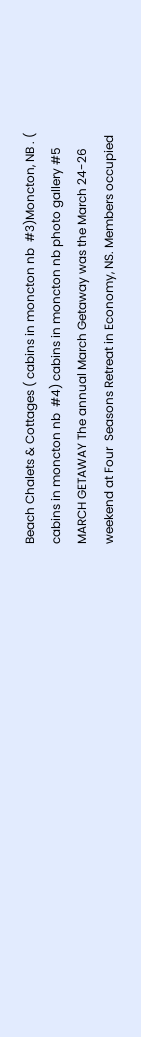Beach Chalets & Cottages ( cabins in moncton nb  #3)Moncton, NB . ( cabins in moncton nb  #4) cabins in moncton nb photo gallery #5 MARCH GETAWAY The annual March Getaway was the March 24-26 weekend at Four  Seasons Retreat in Economy, NS. Members occupied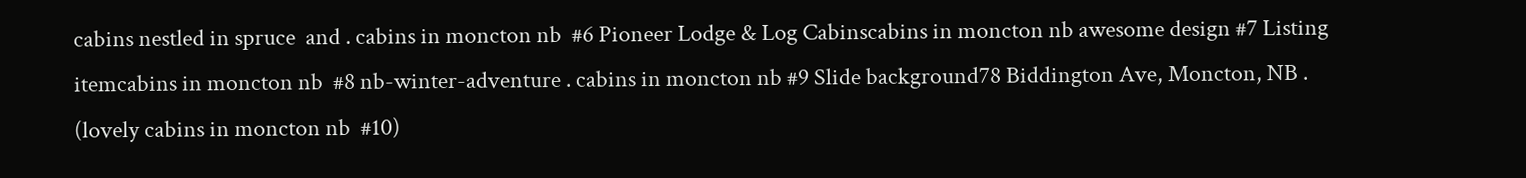cabins nestled in spruce  and . cabins in moncton nb  #6 Pioneer Lodge & Log Cabinscabins in moncton nb awesome design #7 Listing itemcabins in moncton nb  #8 nb-winter-adventure . cabins in moncton nb #9 Slide background78 Biddington Ave, Moncton, NB . (lovely cabins in moncton nb  #10)